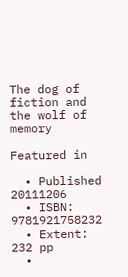The dog of fiction and the wolf of memory

Featured in

  • Published 20111206
  • ISBN: 9781921758232
  • Extent: 232 pp
  •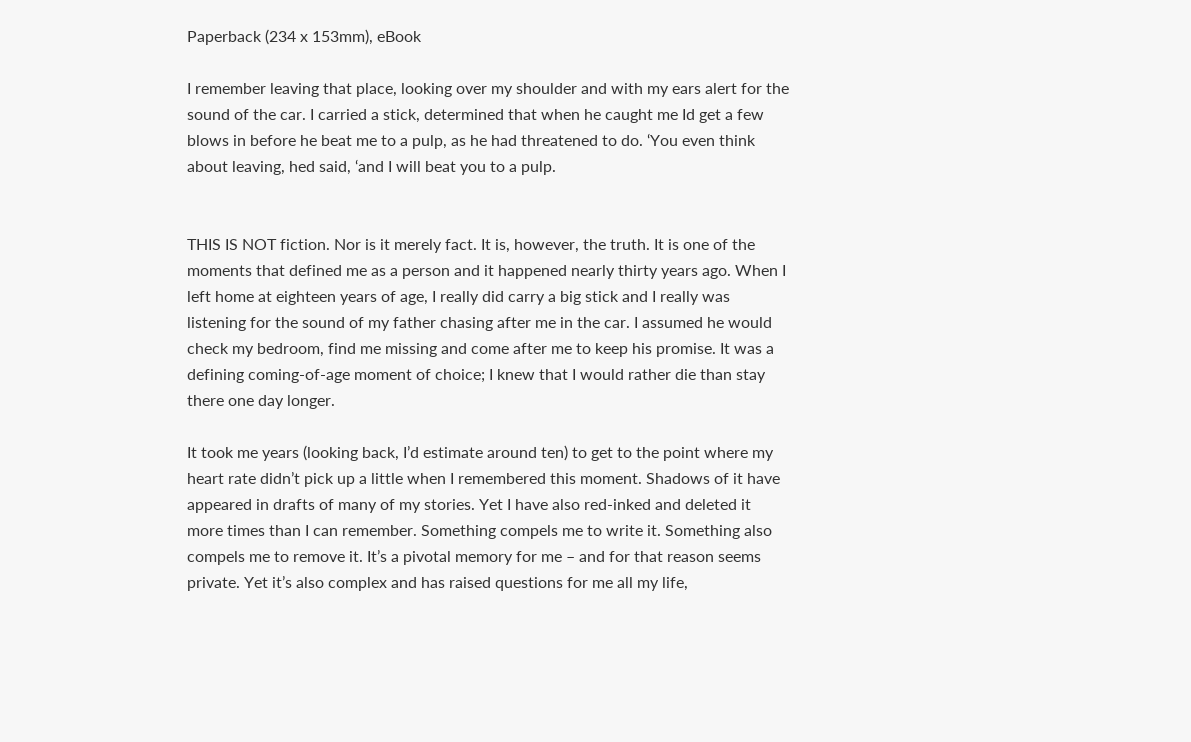Paperback (234 x 153mm), eBook

I remember leaving that place, looking over my shoulder and with my ears alert for the sound of the car. I carried a stick, determined that when he caught me Id get a few blows in before he beat me to a pulp, as he had threatened to do. ‘You even think about leaving, hed said, ‘and I will beat you to a pulp.


THIS IS NOT fiction. Nor is it merely fact. It is, however, the truth. It is one of the moments that defined me as a person and it happened nearly thirty years ago. When I left home at eighteen years of age, I really did carry a big stick and I really was listening for the sound of my father chasing after me in the car. I assumed he would check my bedroom, find me missing and come after me to keep his promise. It was a defining coming-of-age moment of choice; I knew that I would rather die than stay there one day longer.

It took me years (looking back, I’d estimate around ten) to get to the point where my heart rate didn’t pick up a little when I remembered this moment. Shadows of it have appeared in drafts of many of my stories. Yet I have also red-inked and deleted it more times than I can remember. Something compels me to write it. Something also compels me to remove it. It’s a pivotal memory for me – and for that reason seems private. Yet it’s also complex and has raised questions for me all my life,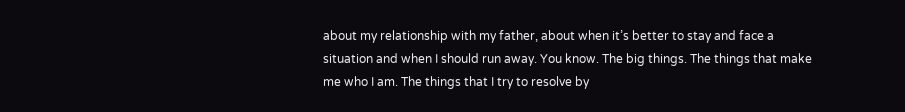about my relationship with my father, about when it’s better to stay and face a situation and when I should run away. You know. The big things. The things that make me who I am. The things that I try to resolve by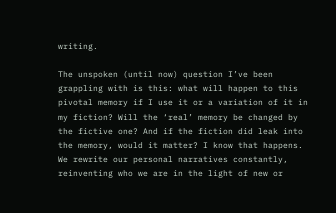writing.

The unspoken (until now) question I’ve been grappling with is this: what will happen to this pivotal memory if I use it or a variation of it in my fiction? Will the ‘real’ memory be changed by the fictive one? And if the fiction did leak into the memory, would it matter? I know that happens. We rewrite our personal narratives constantly, reinventing who we are in the light of new or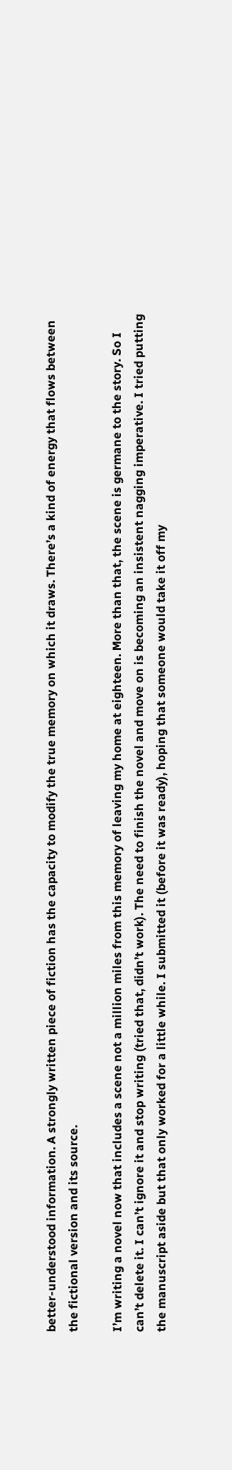better-understood information. A strongly written piece of fiction has the capacity to modify the true memory on which it draws. There’s a kind of energy that flows between the fictional version and its source.

I’m writing a novel now that includes a scene not a million miles from this memory of leaving my home at eighteen. More than that, the scene is germane to the story. So I can’t delete it. I can’t ignore it and stop writing (tried that, didn’t work). The need to finish the novel and move on is becoming an insistent nagging imperative. I tried putting the manuscript aside but that only worked for a little while. I submitted it (before it was ready), hoping that someone would take it off my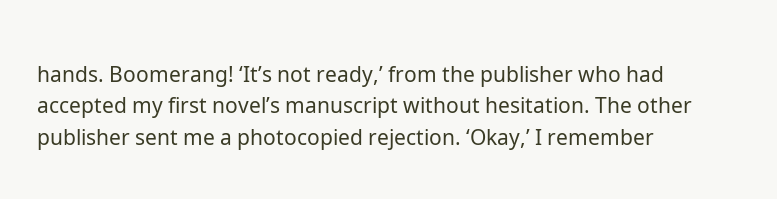hands. Boomerang! ‘It’s not ready,’ from the publisher who had accepted my first novel’s manuscript without hesitation. The other publisher sent me a photocopied rejection. ‘Okay,’ I remember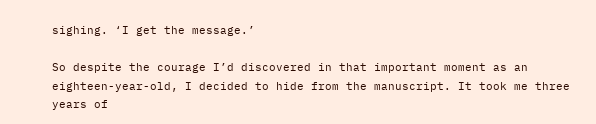sighing. ‘I get the message.’

So despite the courage I’d discovered in that important moment as an eighteen-year-old, I decided to hide from the manuscript. It took me three years of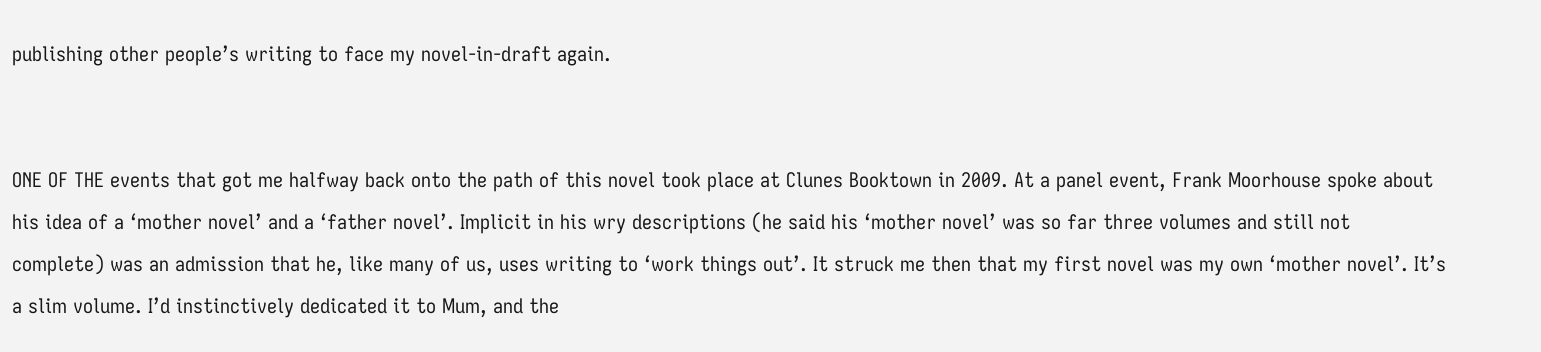publishing other people’s writing to face my novel-in-draft again.


ONE OF THE events that got me halfway back onto the path of this novel took place at Clunes Booktown in 2009. At a panel event, Frank Moorhouse spoke about his idea of a ‘mother novel’ and a ‘father novel’. Implicit in his wry descriptions (he said his ‘mother novel’ was so far three volumes and still not complete) was an admission that he, like many of us, uses writing to ‘work things out’. It struck me then that my first novel was my own ‘mother novel’. It’s a slim volume. I’d instinctively dedicated it to Mum, and the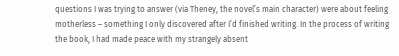questions I was trying to answer (via Theney, the novel’s main character) were about feeling motherless – something I only discovered after I’d finished writing. In the process of writing the book, I had made peace with my strangely absent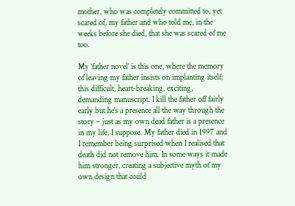mother, who was completely committed to, yet scared of, my father and who told me, in the weeks before she died, that she was scared of me too.

My ‘father novel’ is this one, where the memory of leaving my father insists on implanting itself; this difficult, heart-breaking, exciting, demanding manuscript. I kill the father off fairly early but he’s a presence all the way through the story – just as my own dead father is a presence in my life, I suppose. My father died in 1997 and I remember being surprised when I realised that death did not remove him. In some ways it made him stronger, creating a subjective myth of my own design that could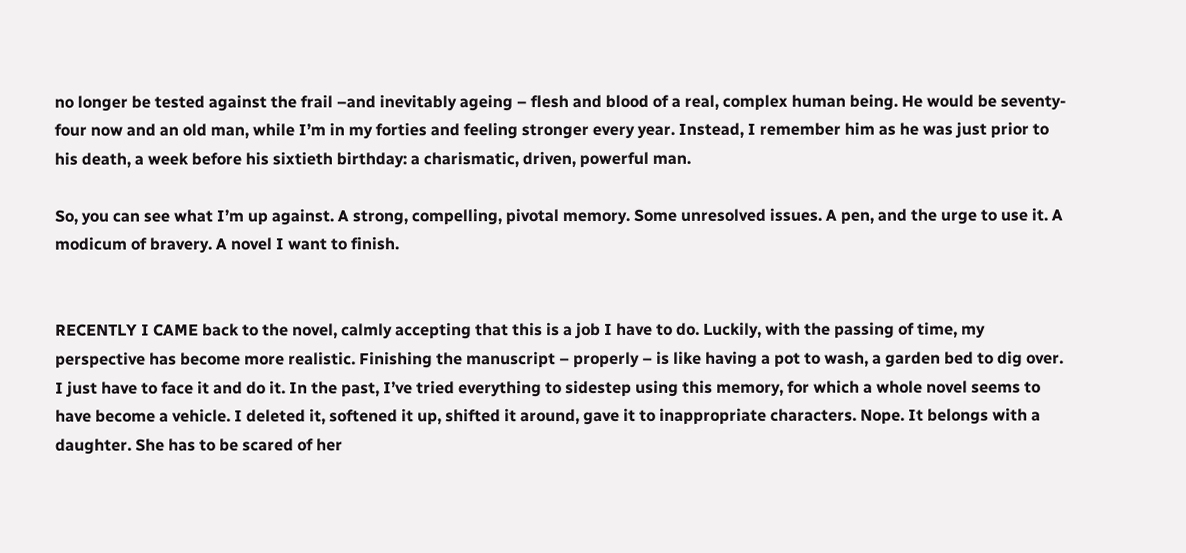no longer be tested against the frail –and inevitably ageing – flesh and blood of a real, complex human being. He would be seventy-four now and an old man, while I’m in my forties and feeling stronger every year. Instead, I remember him as he was just prior to his death, a week before his sixtieth birthday: a charismatic, driven, powerful man.

So, you can see what I’m up against. A strong, compelling, pivotal memory. Some unresolved issues. A pen, and the urge to use it. A modicum of bravery. A novel I want to finish.


RECENTLY I CAME back to the novel, calmly accepting that this is a job I have to do. Luckily, with the passing of time, my perspective has become more realistic. Finishing the manuscript – properly – is like having a pot to wash, a garden bed to dig over. I just have to face it and do it. In the past, I’ve tried everything to sidestep using this memory, for which a whole novel seems to have become a vehicle. I deleted it, softened it up, shifted it around, gave it to inappropriate characters. Nope. It belongs with a daughter. She has to be scared of her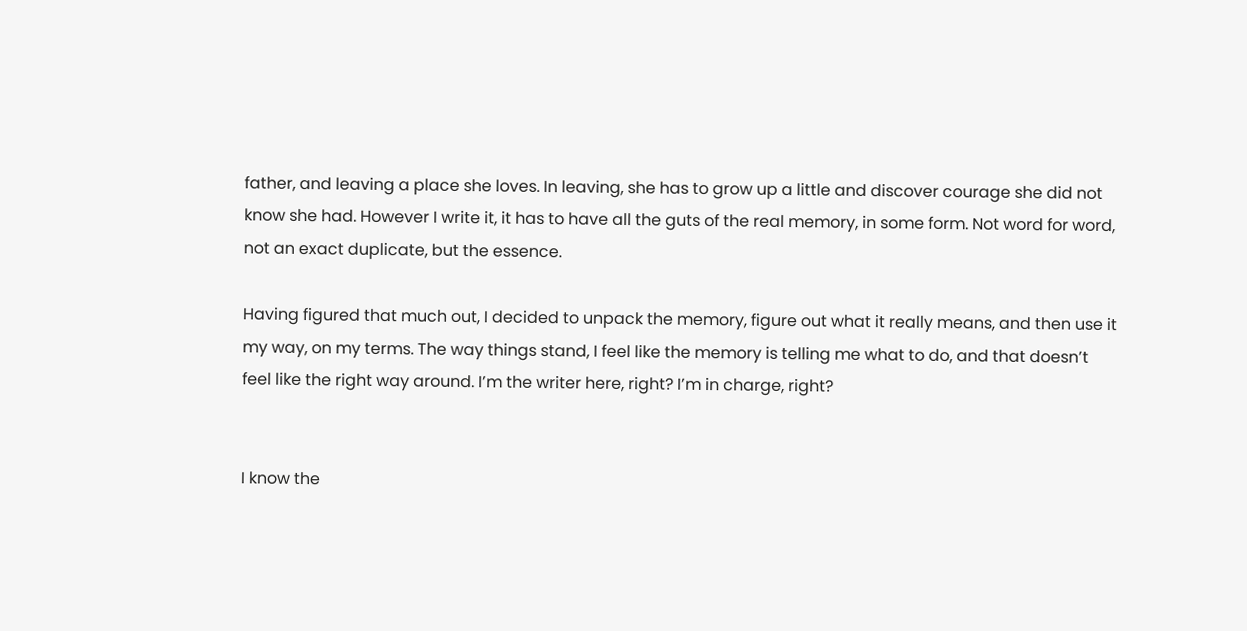father, and leaving a place she loves. In leaving, she has to grow up a little and discover courage she did not know she had. However I write it, it has to have all the guts of the real memory, in some form. Not word for word, not an exact duplicate, but the essence.

Having figured that much out, I decided to unpack the memory, figure out what it really means, and then use it my way, on my terms. The way things stand, I feel like the memory is telling me what to do, and that doesn’t feel like the right way around. I’m the writer here, right? I’m in charge, right?


I know the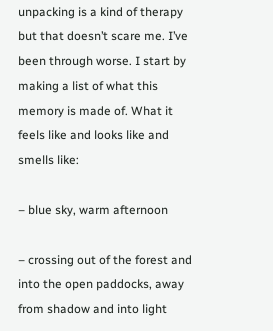unpacking is a kind of therapy but that doesn’t scare me. I’ve been through worse. I start by making a list of what this memory is made of. What it feels like and looks like and smells like:

– blue sky, warm afternoon

– crossing out of the forest and into the open paddocks, away from shadow and into light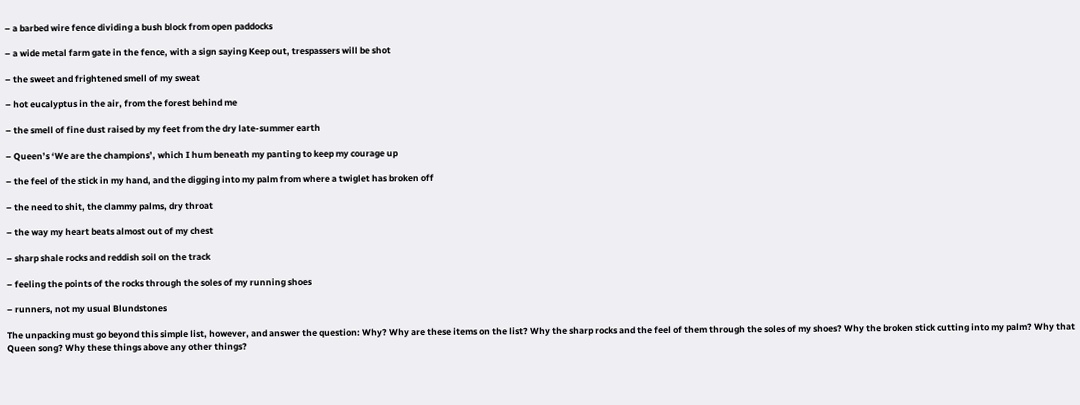– a barbed wire fence dividing a bush block from open paddocks

– a wide metal farm gate in the fence, with a sign saying Keep out, trespassers will be shot

– the sweet and frightened smell of my sweat

– hot eucalyptus in the air, from the forest behind me

– the smell of fine dust raised by my feet from the dry late-summer earth

– Queen’s ‘We are the champions’, which I hum beneath my panting to keep my courage up

– the feel of the stick in my hand, and the digging into my palm from where a twiglet has broken off

– the need to shit, the clammy palms, dry throat

– the way my heart beats almost out of my chest

– sharp shale rocks and reddish soil on the track

– feeling the points of the rocks through the soles of my running shoes

– runners, not my usual Blundstones

The unpacking must go beyond this simple list, however, and answer the question: Why? Why are these items on the list? Why the sharp rocks and the feel of them through the soles of my shoes? Why the broken stick cutting into my palm? Why that Queen song? Why these things above any other things?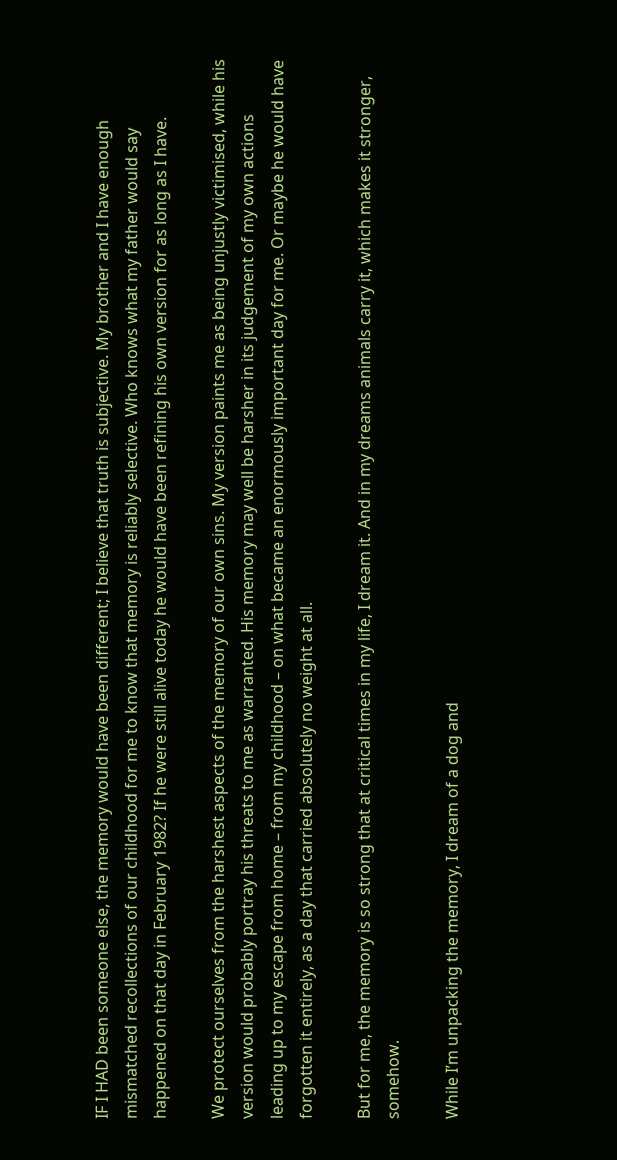IF I HAD been someone else, the memory would have been different; I believe that truth is subjective. My brother and I have enough mismatched recollections of our childhood for me to know that memory is reliably selective. Who knows what my father would say happened on that day in February 1982? If he were still alive today he would have been refining his own version for as long as I have.

We protect ourselves from the harshest aspects of the memory of our own sins. My version paints me as being unjustly victimised, while his version would probably portray his threats to me as warranted. His memory may well be harsher in its judgement of my own actions leading up to my escape from home – from my childhood – on what became an enormously important day for me. Or maybe he would have forgotten it entirely, as a day that carried absolutely no weight at all.

But for me, the memory is so strong that at critical times in my life, I dream it. And in my dreams animals carry it, which makes it stronger, somehow.

While I’m unpacking the memory, I dream of a dog and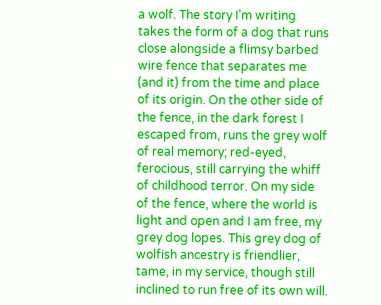a wolf. The story I’m writing takes the form of a dog that runs close alongside a flimsy barbed wire fence that separates me (and it) from the time and place of its origin. On the other side of the fence, in the dark forest I escaped from, runs the grey wolf of real memory; red-eyed, ferocious, still carrying the whiff of childhood terror. On my side of the fence, where the world is light and open and I am free, my grey dog lopes. This grey dog of wolfish ancestry is friendlier, tame, in my service, though still inclined to run free of its own will.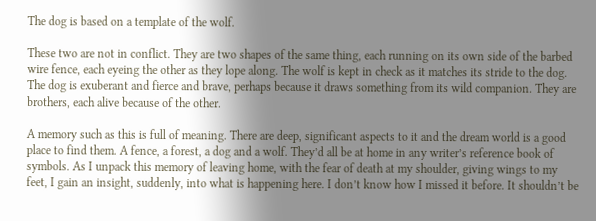The dog is based on a template of the wolf.

These two are not in conflict. They are two shapes of the same thing, each running on its own side of the barbed wire fence, each eyeing the other as they lope along. The wolf is kept in check as it matches its stride to the dog. The dog is exuberant and fierce and brave, perhaps because it draws something from its wild companion. They are brothers, each alive because of the other.

A memory such as this is full of meaning. There are deep, significant aspects to it and the dream world is a good place to find them. A fence, a forest, a dog and a wolf. They’d all be at home in any writer’s reference book of symbols. As I unpack this memory of leaving home, with the fear of death at my shoulder, giving wings to my feet, I gain an insight, suddenly, into what is happening here. I don’t know how I missed it before. It shouldn’t be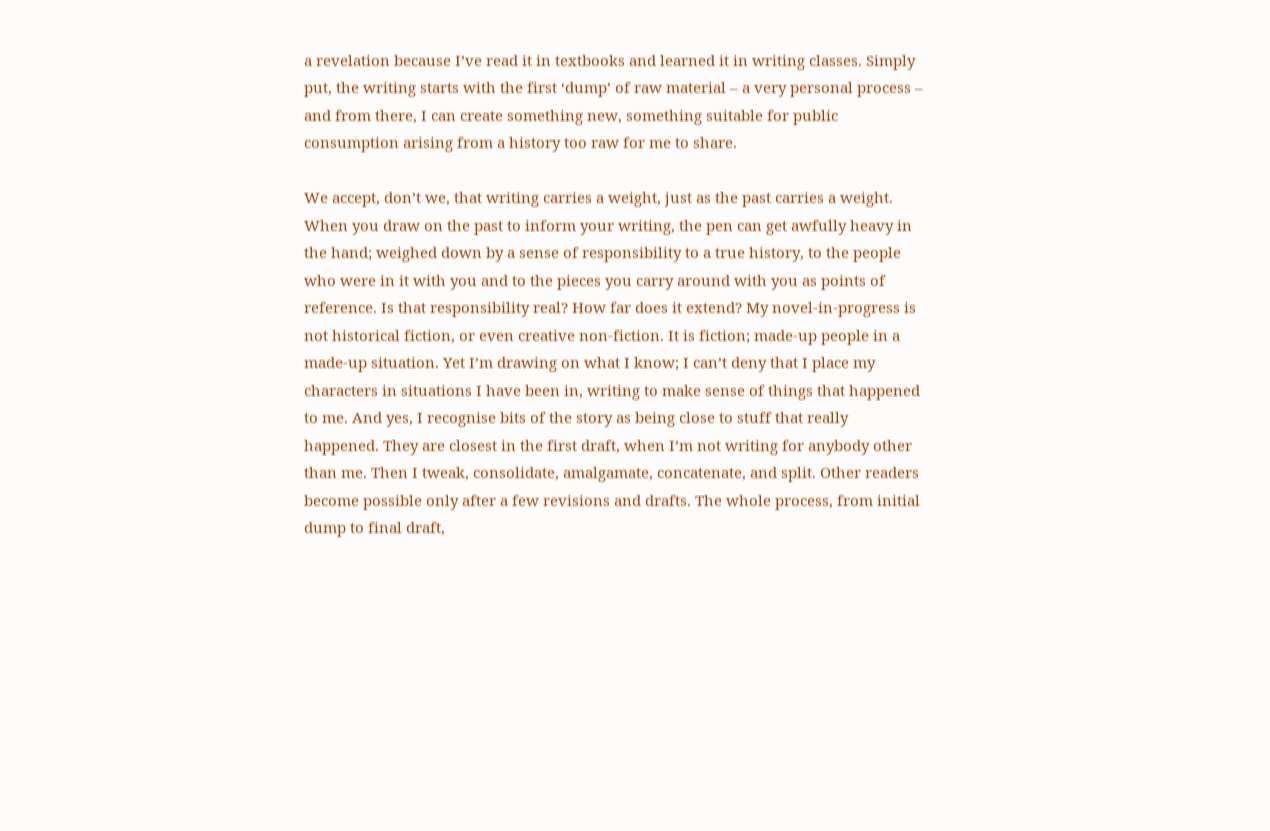a revelation because I’ve read it in textbooks and learned it in writing classes. Simply put, the writing starts with the first ‘dump’ of raw material – a very personal process – and from there, I can create something new, something suitable for public consumption arising from a history too raw for me to share.

We accept, don’t we, that writing carries a weight, just as the past carries a weight. When you draw on the past to inform your writing, the pen can get awfully heavy in the hand; weighed down by a sense of responsibility to a true history, to the people who were in it with you and to the pieces you carry around with you as points of reference. Is that responsibility real? How far does it extend? My novel-in-progress is not historical fiction, or even creative non-fiction. It is fiction; made-up people in a made-up situation. Yet I’m drawing on what I know; I can’t deny that I place my characters in situations I have been in, writing to make sense of things that happened to me. And yes, I recognise bits of the story as being close to stuff that really happened. They are closest in the first draft, when I’m not writing for anybody other than me. Then I tweak, consolidate, amalgamate, concatenate, and split. Other readers become possible only after a few revisions and drafts. The whole process, from initial dump to final draft,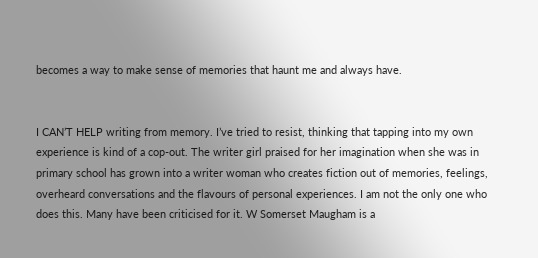becomes a way to make sense of memories that haunt me and always have.


I CAN’T HELP writing from memory. I’ve tried to resist, thinking that tapping into my own experience is kind of a cop-out. The writer girl praised for her imagination when she was in primary school has grown into a writer woman who creates fiction out of memories, feelings, overheard conversations and the flavours of personal experiences. I am not the only one who does this. Many have been criticised for it. W Somerset Maugham is a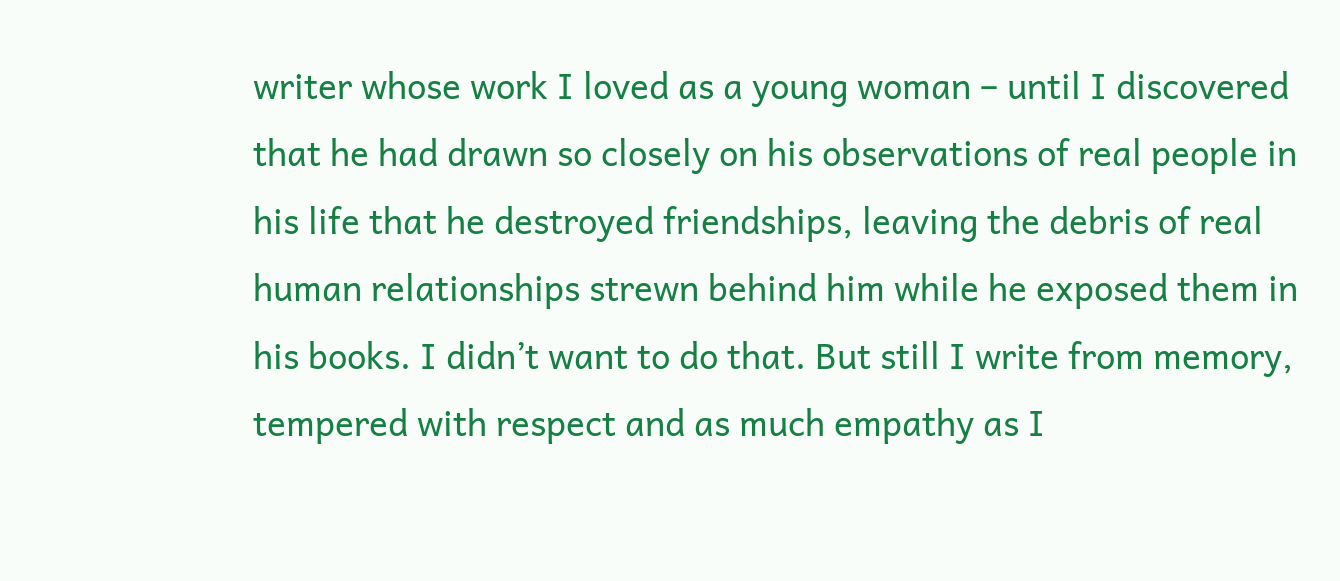writer whose work I loved as a young woman – until I discovered that he had drawn so closely on his observations of real people in his life that he destroyed friendships, leaving the debris of real human relationships strewn behind him while he exposed them in his books. I didn’t want to do that. But still I write from memory, tempered with respect and as much empathy as I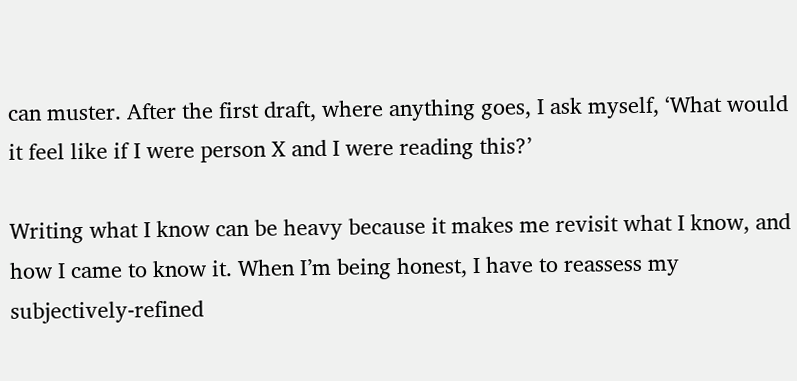can muster. After the first draft, where anything goes, I ask myself, ‘What would it feel like if I were person X and I were reading this?’

Writing what I know can be heavy because it makes me revisit what I know, and how I came to know it. When I’m being honest, I have to reassess my subjectively-refined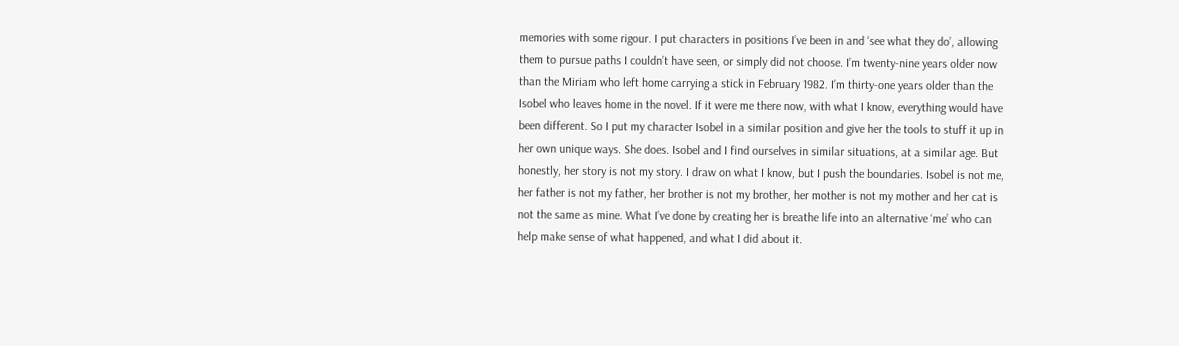memories with some rigour. I put characters in positions I’ve been in and ‘see what they do’, allowing them to pursue paths I couldn’t have seen, or simply did not choose. I’m twenty-nine years older now than the Miriam who left home carrying a stick in February 1982. I’m thirty-one years older than the Isobel who leaves home in the novel. If it were me there now, with what I know, everything would have been different. So I put my character Isobel in a similar position and give her the tools to stuff it up in her own unique ways. She does. Isobel and I find ourselves in similar situations, at a similar age. But honestly, her story is not my story. I draw on what I know, but I push the boundaries. Isobel is not me, her father is not my father, her brother is not my brother, her mother is not my mother and her cat is not the same as mine. What I’ve done by creating her is breathe life into an alternative ‘me’ who can help make sense of what happened, and what I did about it.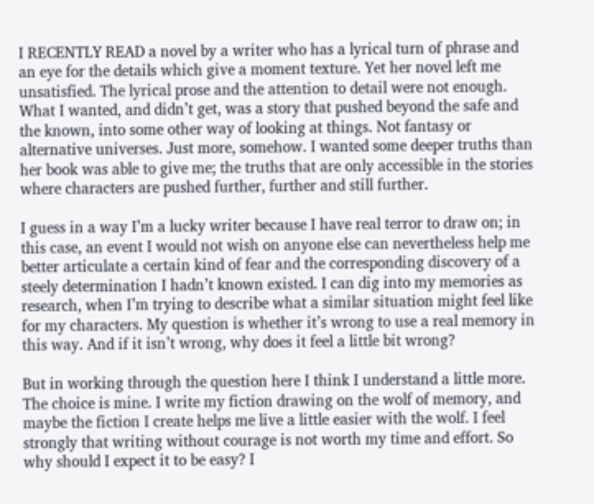I RECENTLY READ a novel by a writer who has a lyrical turn of phrase and an eye for the details which give a moment texture. Yet her novel left me unsatisfied. The lyrical prose and the attention to detail were not enough. What I wanted, and didn’t get, was a story that pushed beyond the safe and the known, into some other way of looking at things. Not fantasy or alternative universes. Just more, somehow. I wanted some deeper truths than her book was able to give me; the truths that are only accessible in the stories where characters are pushed further, further and still further.

I guess in a way I’m a lucky writer because I have real terror to draw on; in this case, an event I would not wish on anyone else can nevertheless help me better articulate a certain kind of fear and the corresponding discovery of a steely determination I hadn’t known existed. I can dig into my memories as research, when I’m trying to describe what a similar situation might feel like for my characters. My question is whether it’s wrong to use a real memory in this way. And if it isn’t wrong, why does it feel a little bit wrong?

But in working through the question here I think I understand a little more. The choice is mine. I write my fiction drawing on the wolf of memory, and maybe the fiction I create helps me live a little easier with the wolf. I feel strongly that writing without courage is not worth my time and effort. So why should I expect it to be easy? I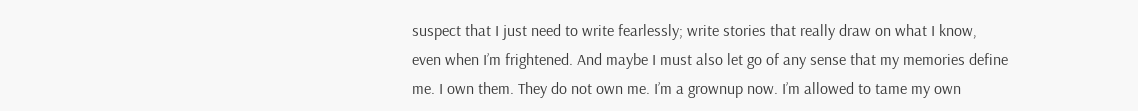suspect that I just need to write fearlessly; write stories that really draw on what I know, even when I’m frightened. And maybe I must also let go of any sense that my memories define me. I own them. They do not own me. I’m a grownup now. I’m allowed to tame my own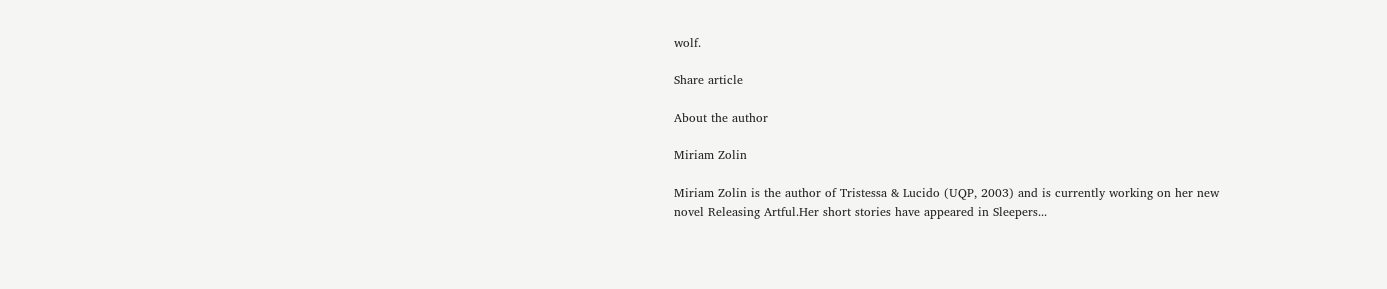wolf.

Share article

About the author

Miriam Zolin

Miriam Zolin is the author of Tristessa & Lucido (UQP, 2003) and is currently working on her new novel Releasing Artful.Her short stories have appeared in Sleepers...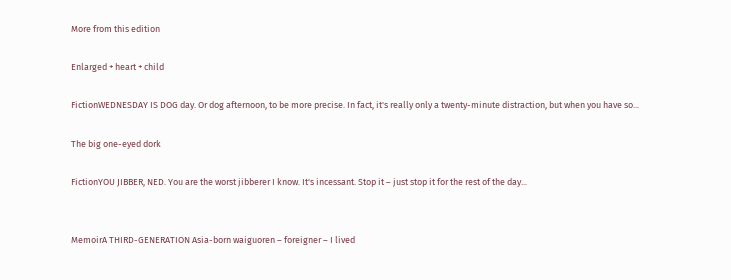More from this edition

Enlarged + heart + child

FictionWEDNESDAY IS DOG day. Or dog afternoon, to be more precise. In fact, it's really only a twenty-minute distraction, but when you have so...

The big one-eyed dork

FictionYOU JIBBER, NED. You are the worst jibberer I know. It's incessant. Stop it – just stop it for the rest of the day...


MemoirA THIRD-GENERATION Asia-born waiguoren – foreigner – I lived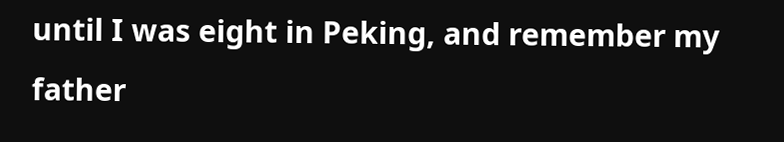until I was eight in Peking, and remember my father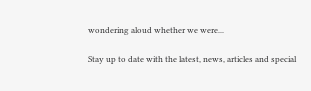wondering aloud whether we were...

Stay up to date with the latest, news, articles and special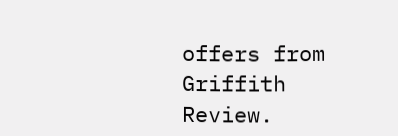offers from Griffith Review.